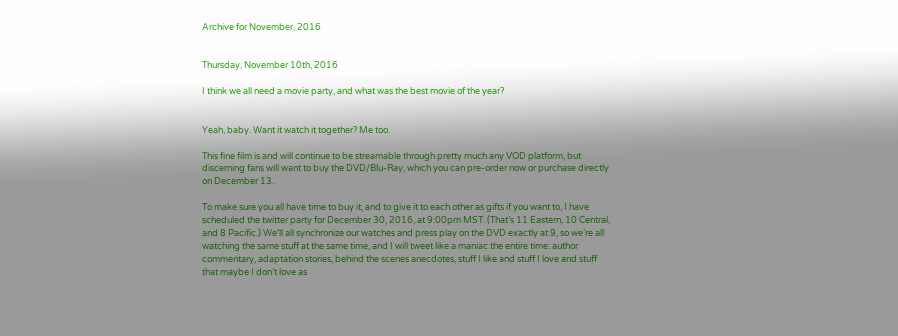Archive for November, 2016


Thursday, November 10th, 2016

I think we all need a movie party, and what was the best movie of the year?


Yeah, baby. Want it watch it together? Me too.

This fine film is and will continue to be streamable through pretty much any VOD platform, but discerning fans will want to buy the DVD/Blu-Ray, which you can pre-order now or purchase directly on December 13.

To make sure you all have time to buy it, and to give it to each other as gifts if you want to, I have scheduled the twitter party for December 30, 2016, at 9:00pm MST. (That’s 11 Eastern, 10 Central, and 8 Pacific.) We’ll all synchronize our watches and press play on the DVD exactly at 9, so we’re all watching the same stuff at the same time, and I will tweet like a maniac the entire time: author commentary, adaptation stories, behind the scenes anecdotes, stuff I like and stuff I love and stuff that maybe I don’t love as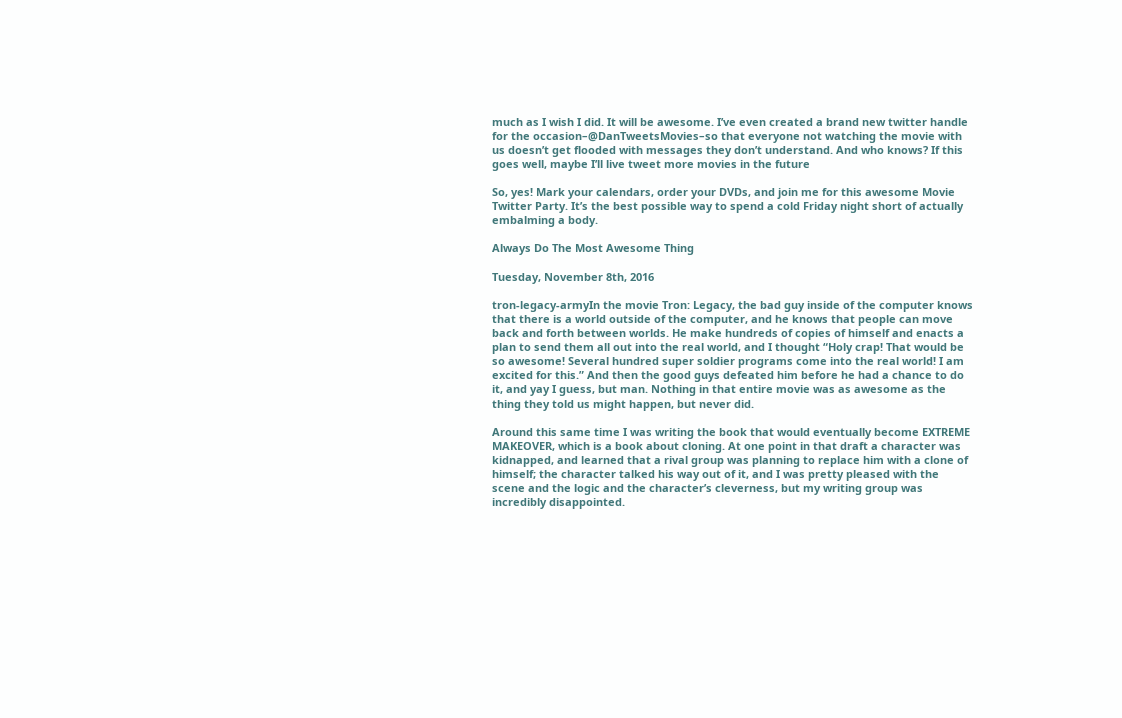much as I wish I did. It will be awesome. I’ve even created a brand new twitter handle for the occasion–@DanTweetsMovies–so that everyone not watching the movie with us doesn’t get flooded with messages they don’t understand. And who knows? If this goes well, maybe I’ll live tweet more movies in the future

So, yes! Mark your calendars, order your DVDs, and join me for this awesome Movie Twitter Party. It’s the best possible way to spend a cold Friday night short of actually embalming a body.

Always Do The Most Awesome Thing

Tuesday, November 8th, 2016

tron-legacy-armyIn the movie Tron: Legacy, the bad guy inside of the computer knows that there is a world outside of the computer, and he knows that people can move back and forth between worlds. He make hundreds of copies of himself and enacts a plan to send them all out into the real world, and I thought “Holy crap! That would be so awesome! Several hundred super soldier programs come into the real world! I am excited for this.” And then the good guys defeated him before he had a chance to do it, and yay I guess, but man. Nothing in that entire movie was as awesome as the thing they told us might happen, but never did.

Around this same time I was writing the book that would eventually become EXTREME MAKEOVER, which is a book about cloning. At one point in that draft a character was kidnapped, and learned that a rival group was planning to replace him with a clone of himself; the character talked his way out of it, and I was pretty pleased with the scene and the logic and the character’s cleverness, but my writing group was incredibly disappointed.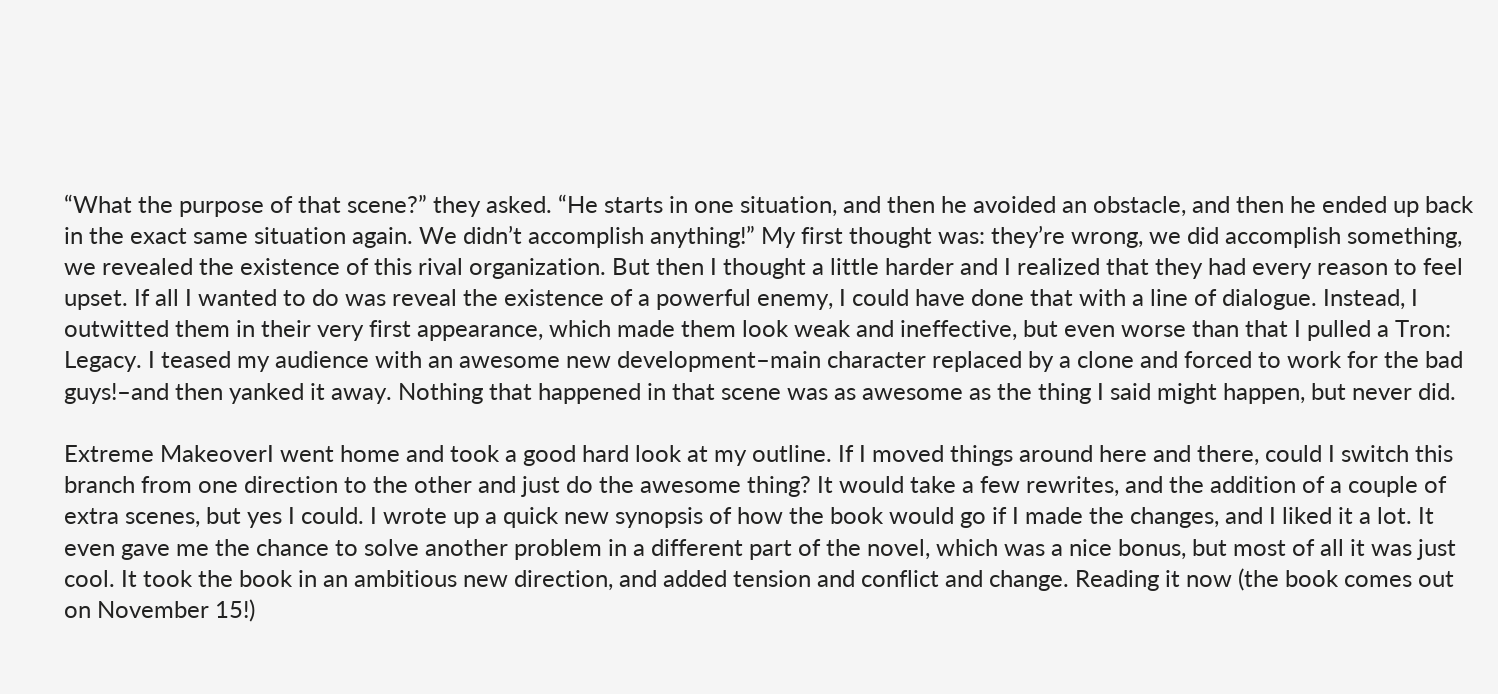“What the purpose of that scene?” they asked. “He starts in one situation, and then he avoided an obstacle, and then he ended up back in the exact same situation again. We didn’t accomplish anything!” My first thought was: they’re wrong, we did accomplish something, we revealed the existence of this rival organization. But then I thought a little harder and I realized that they had every reason to feel upset. If all I wanted to do was reveal the existence of a powerful enemy, I could have done that with a line of dialogue. Instead, I outwitted them in their very first appearance, which made them look weak and ineffective, but even worse than that I pulled a Tron: Legacy. I teased my audience with an awesome new development–main character replaced by a clone and forced to work for the bad guys!–and then yanked it away. Nothing that happened in that scene was as awesome as the thing I said might happen, but never did.

Extreme MakeoverI went home and took a good hard look at my outline. If I moved things around here and there, could I switch this branch from one direction to the other and just do the awesome thing? It would take a few rewrites, and the addition of a couple of extra scenes, but yes I could. I wrote up a quick new synopsis of how the book would go if I made the changes, and I liked it a lot. It even gave me the chance to solve another problem in a different part of the novel, which was a nice bonus, but most of all it was just cool. It took the book in an ambitious new direction, and added tension and conflict and change. Reading it now (the book comes out on November 15!)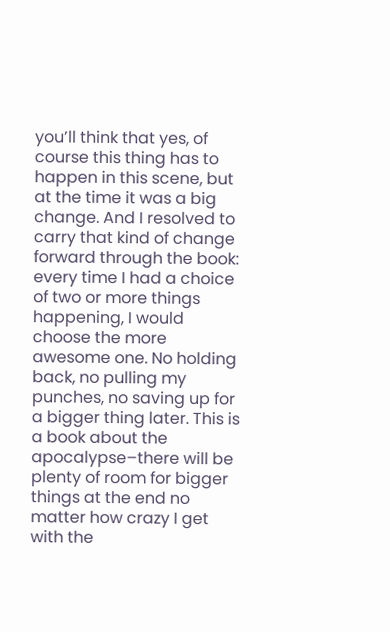you’ll think that yes, of course this thing has to happen in this scene, but at the time it was a big change. And I resolved to carry that kind of change forward through the book: every time I had a choice of two or more things happening, I would choose the more awesome one. No holding back, no pulling my punches, no saving up for a bigger thing later. This is a book about the apocalypse–there will be plenty of room for bigger things at the end no matter how crazy I get with the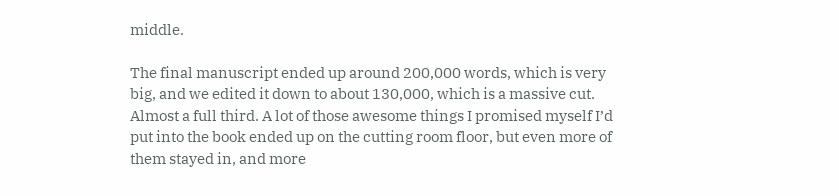middle.

The final manuscript ended up around 200,000 words, which is very big, and we edited it down to about 130,000, which is a massive cut. Almost a full third. A lot of those awesome things I promised myself I’d put into the book ended up on the cutting room floor, but even more of them stayed in, and more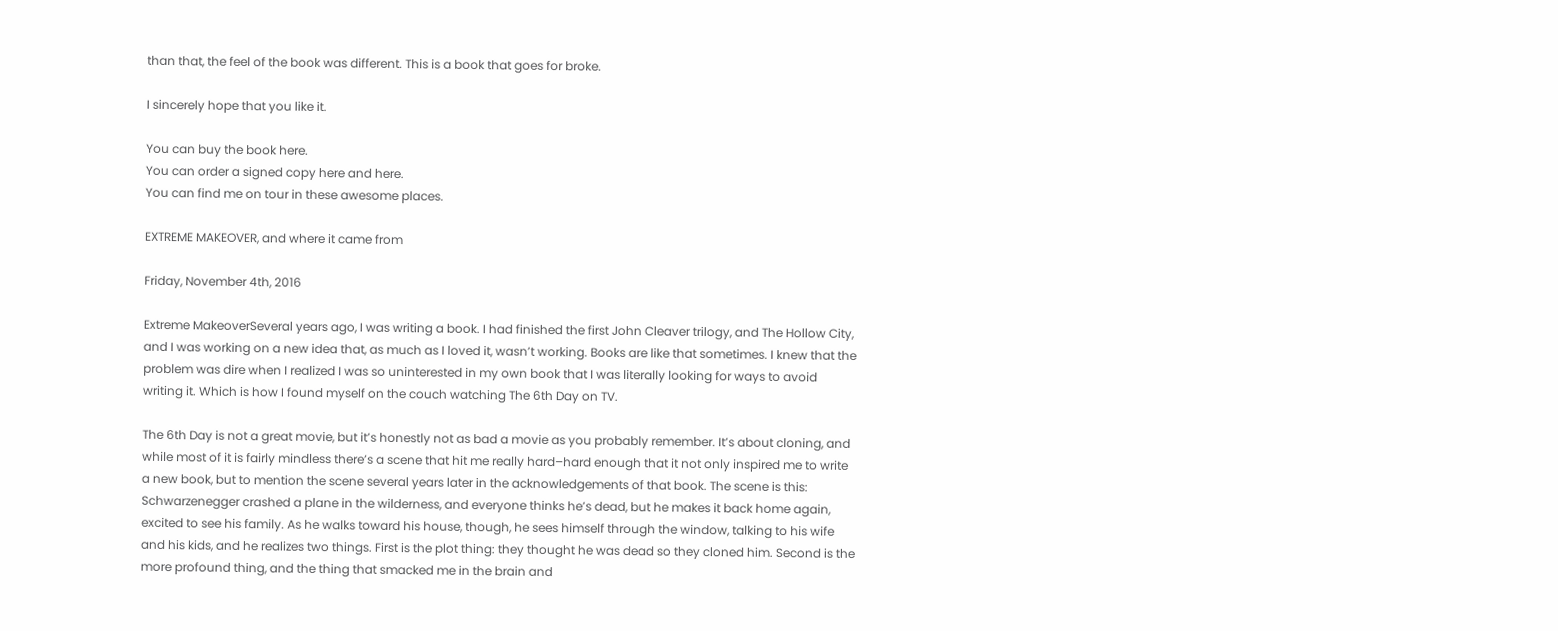than that, the feel of the book was different. This is a book that goes for broke.

I sincerely hope that you like it.

You can buy the book here.
You can order a signed copy here and here.
You can find me on tour in these awesome places.

EXTREME MAKEOVER, and where it came from

Friday, November 4th, 2016

Extreme MakeoverSeveral years ago, I was writing a book. I had finished the first John Cleaver trilogy, and The Hollow City, and I was working on a new idea that, as much as I loved it, wasn’t working. Books are like that sometimes. I knew that the problem was dire when I realized I was so uninterested in my own book that I was literally looking for ways to avoid writing it. Which is how I found myself on the couch watching The 6th Day on TV.

The 6th Day is not a great movie, but it’s honestly not as bad a movie as you probably remember. It’s about cloning, and while most of it is fairly mindless there’s a scene that hit me really hard–hard enough that it not only inspired me to write a new book, but to mention the scene several years later in the acknowledgements of that book. The scene is this: Schwarzenegger crashed a plane in the wilderness, and everyone thinks he’s dead, but he makes it back home again, excited to see his family. As he walks toward his house, though, he sees himself through the window, talking to his wife and his kids, and he realizes two things. First is the plot thing: they thought he was dead so they cloned him. Second is the more profound thing, and the thing that smacked me in the brain and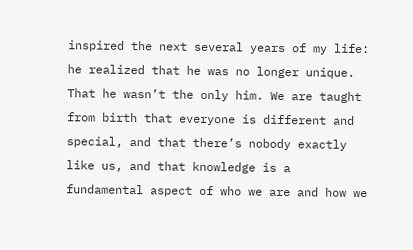inspired the next several years of my life: he realized that he was no longer unique. That he wasn’t the only him. We are taught from birth that everyone is different and special, and that there’s nobody exactly like us, and that knowledge is a fundamental aspect of who we are and how we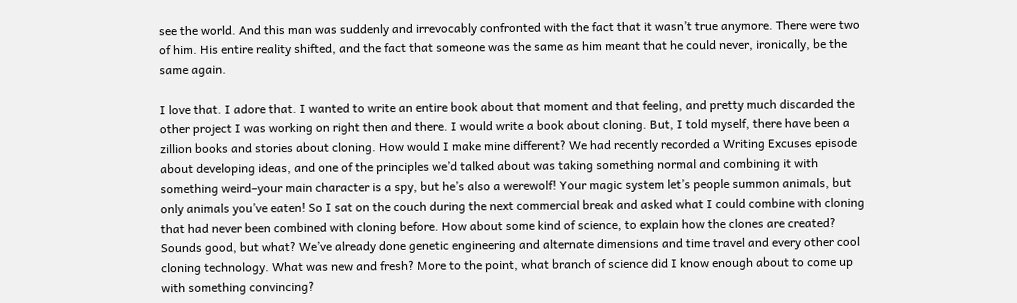see the world. And this man was suddenly and irrevocably confronted with the fact that it wasn’t true anymore. There were two of him. His entire reality shifted, and the fact that someone was the same as him meant that he could never, ironically, be the same again.

I love that. I adore that. I wanted to write an entire book about that moment and that feeling, and pretty much discarded the other project I was working on right then and there. I would write a book about cloning. But, I told myself, there have been a zillion books and stories about cloning. How would I make mine different? We had recently recorded a Writing Excuses episode about developing ideas, and one of the principles we’d talked about was taking something normal and combining it with something weird–your main character is a spy, but he’s also a werewolf! Your magic system let’s people summon animals, but only animals you’ve eaten! So I sat on the couch during the next commercial break and asked what I could combine with cloning that had never been combined with cloning before. How about some kind of science, to explain how the clones are created? Sounds good, but what? We’ve already done genetic engineering and alternate dimensions and time travel and every other cool cloning technology. What was new and fresh? More to the point, what branch of science did I know enough about to come up with something convincing?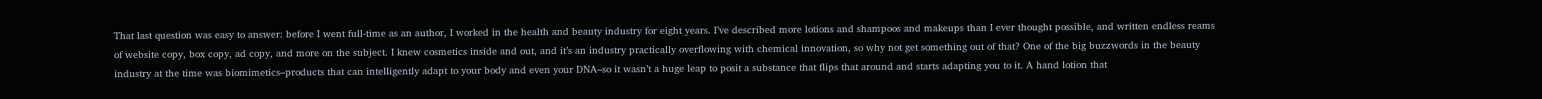That last question was easy to answer: before I went full-time as an author, I worked in the health and beauty industry for eight years. I’ve described more lotions and shampoos and makeups than I ever thought possible, and written endless reams of website copy, box copy, ad copy, and more on the subject. I knew cosmetics inside and out, and it’s an industry practically overflowing with chemical innovation, so why not get something out of that? One of the big buzzwords in the beauty industry at the time was biomimetics–products that can intelligently adapt to your body and even your DNA–so it wasn’t a huge leap to posit a substance that flips that around and starts adapting you to it. A hand lotion that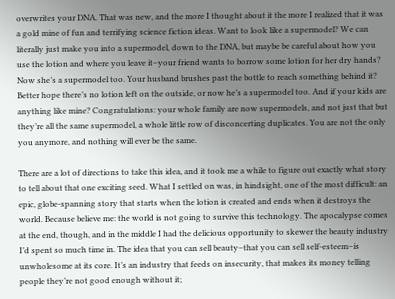overwrites your DNA. That was new, and the more I thought about it the more I realized that it was a gold mine of fun and terrifying science fiction ideas. Want to look like a supermodel? We can literally just make you into a supermodel, down to the DNA, but maybe be careful about how you use the lotion and where you leave it–your friend wants to borrow some lotion for her dry hands? Now she’s a supermodel too. Your husband brushes past the bottle to reach something behind it? Better hope there’s no lotion left on the outside, or now he’s a supermodel too. And if your kids are anything like mine? Congratulations: your whole family are now supermodels, and not just that but they’re all the same supermodel, a whole little row of disconcerting duplicates. You are not the only you anymore, and nothing will ever be the same.

There are a lot of directions to take this idea, and it took me a while to figure out exactly what story to tell about that one exciting seed. What I settled on was, in hindsight, one of the most difficult: an epic, globe-spanning story that starts when the lotion is created and ends when it destroys the world. Because believe me: the world is not going to survive this technology. The apocalypse comes at the end, though, and in the middle I had the delicious opportunity to skewer the beauty industry I’d spent so much time in. The idea that you can sell beauty–that you can sell self-esteem–is unwholesome at its core. It’s an industry that feeds on insecurity, that makes its money telling people they’re not good enough without it;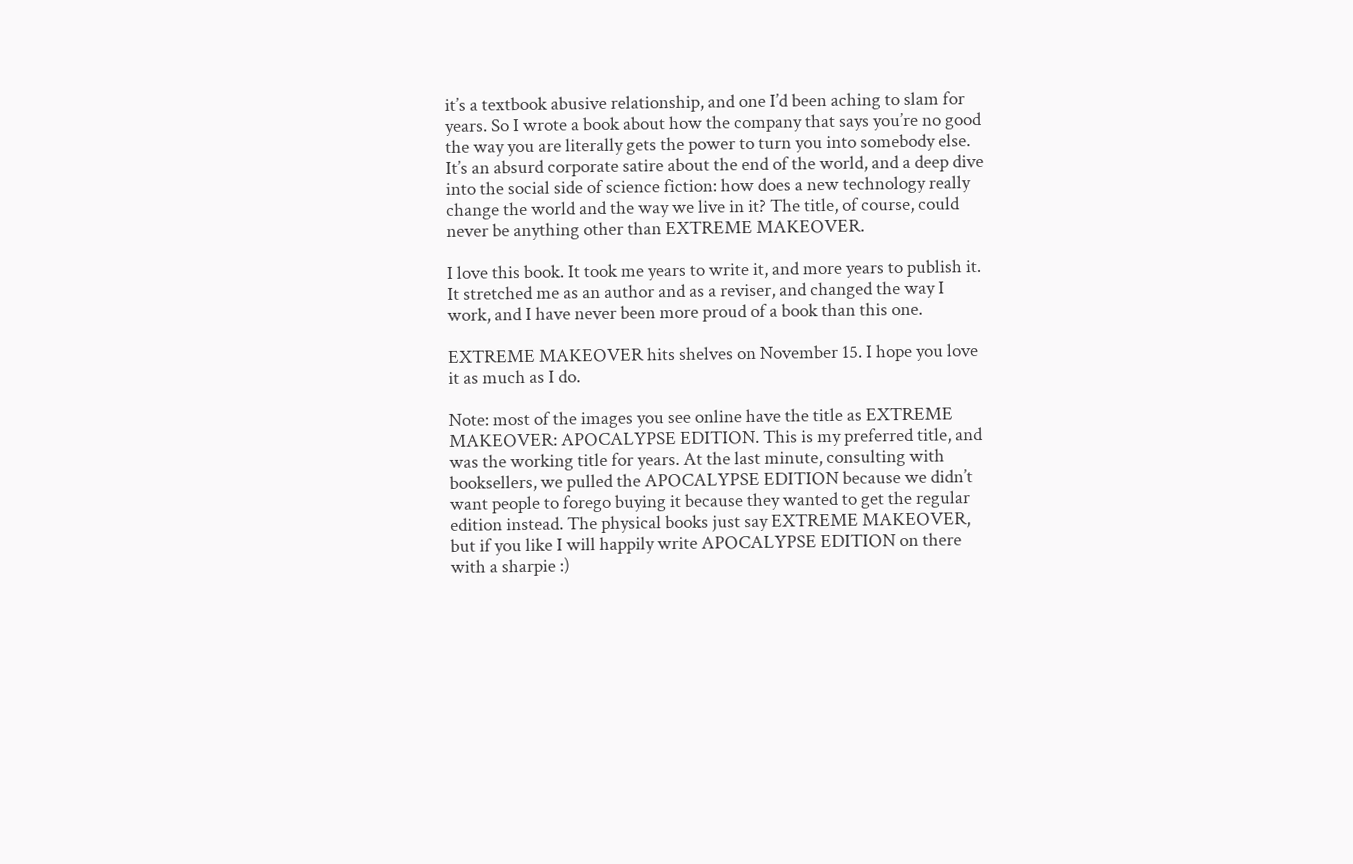it’s a textbook abusive relationship, and one I’d been aching to slam for years. So I wrote a book about how the company that says you’re no good the way you are literally gets the power to turn you into somebody else. It’s an absurd corporate satire about the end of the world, and a deep dive into the social side of science fiction: how does a new technology really change the world and the way we live in it? The title, of course, could never be anything other than EXTREME MAKEOVER.

I love this book. It took me years to write it, and more years to publish it. It stretched me as an author and as a reviser, and changed the way I work, and I have never been more proud of a book than this one.

EXTREME MAKEOVER hits shelves on November 15. I hope you love it as much as I do.

Note: most of the images you see online have the title as EXTREME MAKEOVER: APOCALYPSE EDITION. This is my preferred title, and was the working title for years. At the last minute, consulting with booksellers, we pulled the APOCALYPSE EDITION because we didn’t want people to forego buying it because they wanted to get the regular edition instead. The physical books just say EXTREME MAKEOVER, but if you like I will happily write APOCALYPSE EDITION on there with a sharpie :)